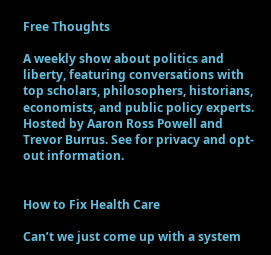Free Thoughts

A weekly show about politics and liberty, featuring conversations with top scholars, philosophers, historians, economists, and public policy experts. Hosted by Aaron Ross Powell and Trevor Burrus. See for privacy and opt-out information.


How to Fix Health Care

Can’t we just come up with a system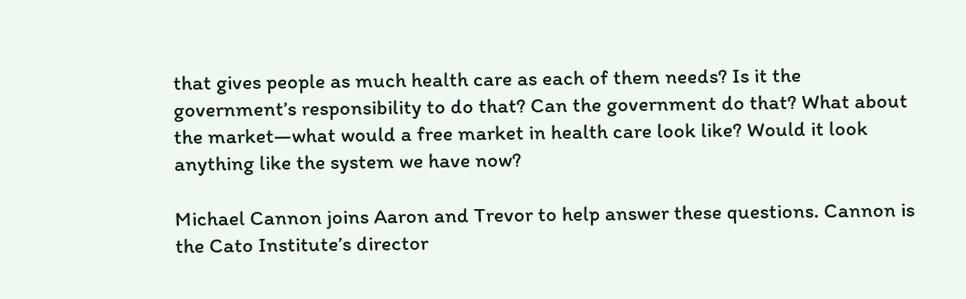that gives people as much health care as each of them needs? Is it the government’s responsibility to do that? Can the government do that? What about the market—what would a free market in health care look like? Would it look anything like the system we have now?

Michael Cannon joins Aaron and Trevor to help answer these questions. Cannon is the Cato Institute’s director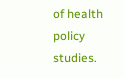of health policy studies.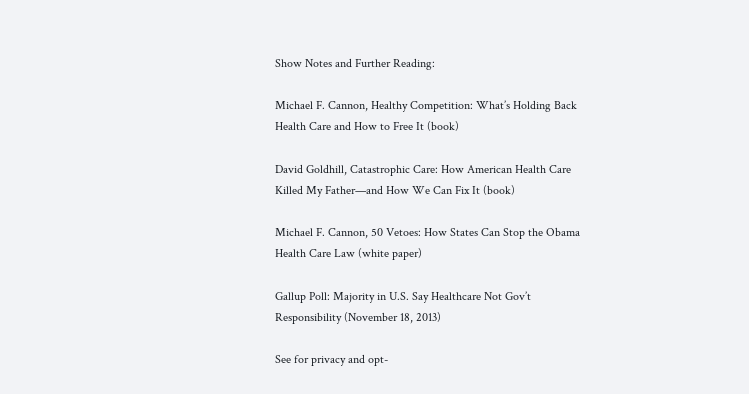Show Notes and Further Reading:

Michael F. Cannon, Healthy Competition: What’s Holding Back Health Care and How to Free It (book)

David Goldhill, Catastrophic Care: How American Health Care Killed My Father—and How We Can Fix It (book)

Michael F. Cannon, 50 Vetoes: How States Can Stop the Obama Health Care Law (white paper)

Gallup Poll: Majority in U.S. Say Healthcare Not Gov’t Responsibility (November 18, 2013)

See for privacy and opt-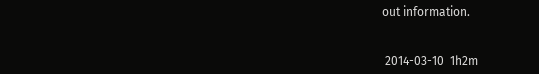out information.


 2014-03-10  1h2m